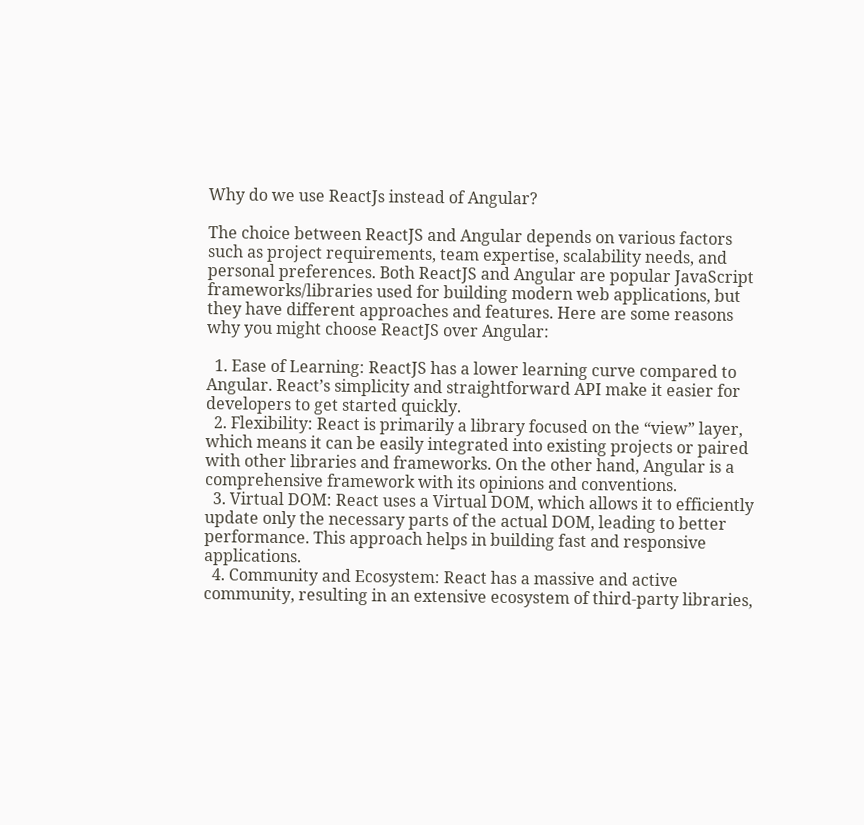Why do we use ReactJs instead of Angular?

The choice between ReactJS and Angular depends on various factors such as project requirements, team expertise, scalability needs, and personal preferences. Both ReactJS and Angular are popular JavaScript frameworks/libraries used for building modern web applications, but they have different approaches and features. Here are some reasons why you might choose ReactJS over Angular:

  1. Ease of Learning: ReactJS has a lower learning curve compared to Angular. React’s simplicity and straightforward API make it easier for developers to get started quickly.
  2. Flexibility: React is primarily a library focused on the “view” layer, which means it can be easily integrated into existing projects or paired with other libraries and frameworks. On the other hand, Angular is a comprehensive framework with its opinions and conventions.
  3. Virtual DOM: React uses a Virtual DOM, which allows it to efficiently update only the necessary parts of the actual DOM, leading to better performance. This approach helps in building fast and responsive applications.
  4. Community and Ecosystem: React has a massive and active community, resulting in an extensive ecosystem of third-party libraries,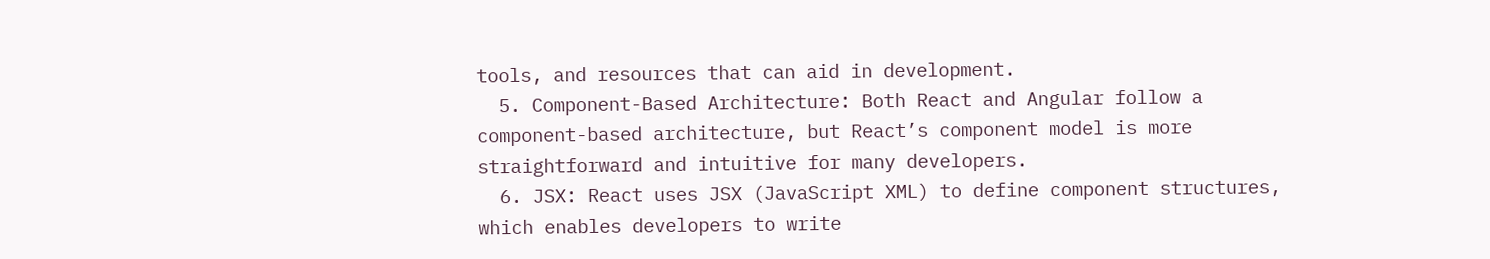tools, and resources that can aid in development.
  5. Component-Based Architecture: Both React and Angular follow a component-based architecture, but React’s component model is more straightforward and intuitive for many developers.
  6. JSX: React uses JSX (JavaScript XML) to define component structures, which enables developers to write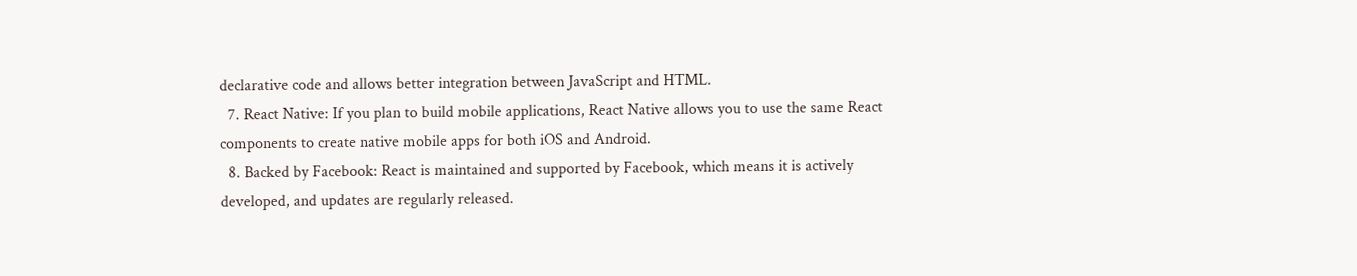declarative code and allows better integration between JavaScript and HTML.
  7. React Native: If you plan to build mobile applications, React Native allows you to use the same React components to create native mobile apps for both iOS and Android.
  8. Backed by Facebook: React is maintained and supported by Facebook, which means it is actively developed, and updates are regularly released.